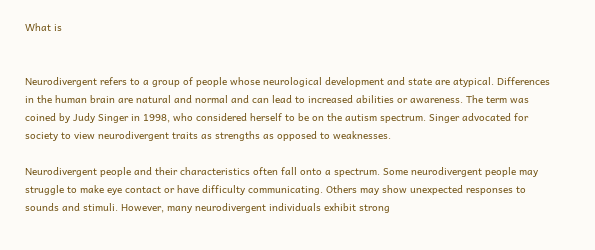What is


Neurodivergent refers to a group of people whose neurological development and state are atypical. Differences in the human brain are natural and normal and can lead to increased abilities or awareness. The term was coined by Judy Singer in 1998, who considered herself to be on the autism spectrum. Singer advocated for society to view neurodivergent traits as strengths as opposed to weaknesses.

Neurodivergent people and their characteristics often fall onto a spectrum. Some neurodivergent people may struggle to make eye contact or have difficulty communicating. Others may show unexpected responses to sounds and stimuli. However, many neurodivergent individuals exhibit strong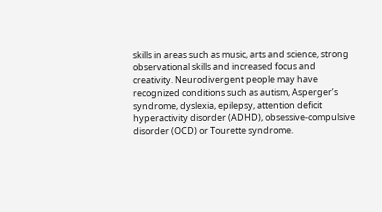skills in areas such as music, arts and science, strong observational skills and increased focus and creativity. Neurodivergent people may have recognized conditions such as autism, Asperger’s syndrome, dyslexia, epilepsy, attention deficit hyperactivity disorder (ADHD), obsessive-compulsive disorder (OCD) or Tourette syndrome.